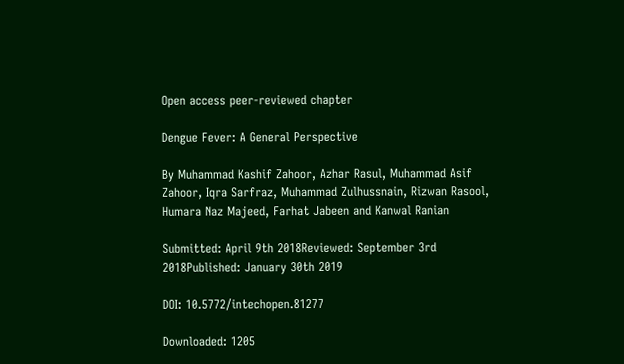Open access peer-reviewed chapter

Dengue Fever: A General Perspective

By Muhammad Kashif Zahoor, Azhar Rasul, Muhammad Asif Zahoor, Iqra Sarfraz, Muhammad Zulhussnain, Rizwan Rasool, Humara Naz Majeed, Farhat Jabeen and Kanwal Ranian

Submitted: April 9th 2018Reviewed: September 3rd 2018Published: January 30th 2019

DOI: 10.5772/intechopen.81277

Downloaded: 1205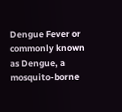Dengue Fever or commonly known as Dengue, a mosquito-borne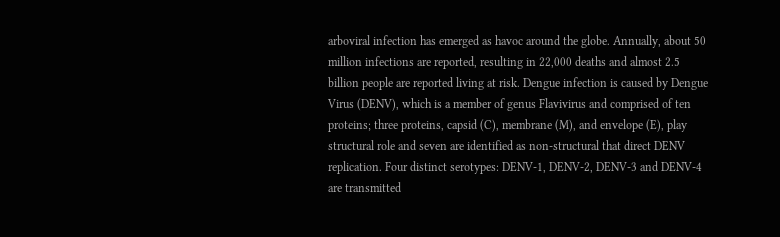arboviral infection has emerged as havoc around the globe. Annually, about 50 million infections are reported, resulting in 22,000 deaths and almost 2.5 billion people are reported living at risk. Dengue infection is caused by Dengue Virus (DENV), which is a member of genus Flavivirus and comprised of ten proteins; three proteins, capsid (C), membrane (M), and envelope (E), play structural role and seven are identified as non-structural that direct DENV replication. Four distinct serotypes: DENV-1, DENV-2, DENV-3 and DENV-4 are transmitted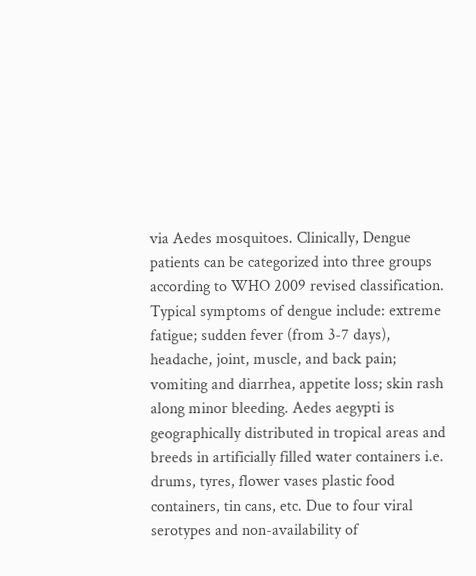via Aedes mosquitoes. Clinically, Dengue patients can be categorized into three groups according to WHO 2009 revised classification. Typical symptoms of dengue include: extreme fatigue; sudden fever (from 3-7 days), headache, joint, muscle, and back pain; vomiting and diarrhea, appetite loss; skin rash along minor bleeding. Aedes aegypti is geographically distributed in tropical areas and breeds in artificially filled water containers i.e. drums, tyres, flower vases plastic food containers, tin cans, etc. Due to four viral serotypes and non-availability of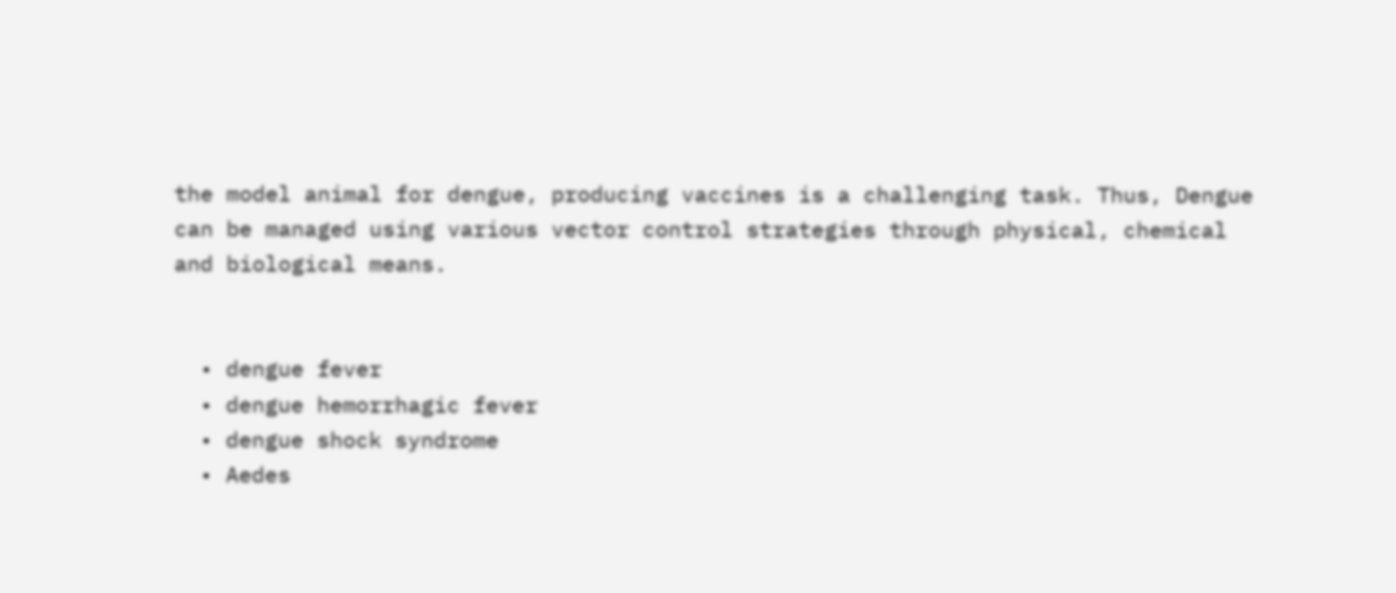the model animal for dengue, producing vaccines is a challenging task. Thus, Dengue can be managed using various vector control strategies through physical, chemical and biological means.


  • dengue fever
  • dengue hemorrhagic fever
  • dengue shock syndrome
  • Aedes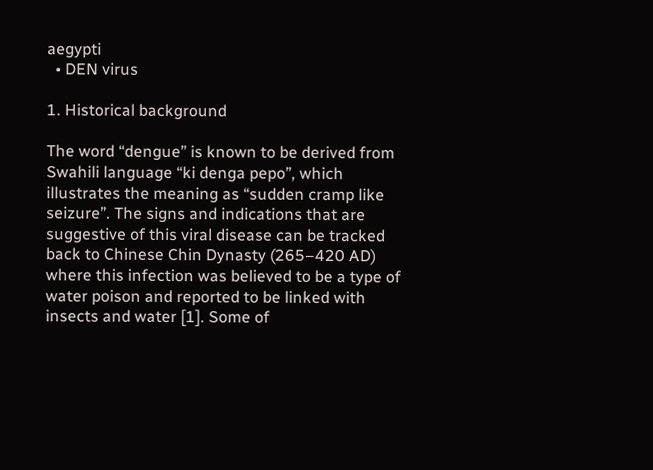aegypti
  • DEN virus

1. Historical background

The word “dengue” is known to be derived from Swahili language “ki denga pepo”, which illustrates the meaning as “sudden cramp like seizure”. The signs and indications that are suggestive of this viral disease can be tracked back to Chinese Chin Dynasty (265–420 AD) where this infection was believed to be a type of water poison and reported to be linked with insects and water [1]. Some of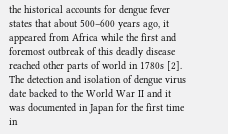the historical accounts for dengue fever states that about 500–600 years ago, it appeared from Africa while the first and foremost outbreak of this deadly disease reached other parts of world in 1780s [2]. The detection and isolation of dengue virus date backed to the World War II and it was documented in Japan for the first time in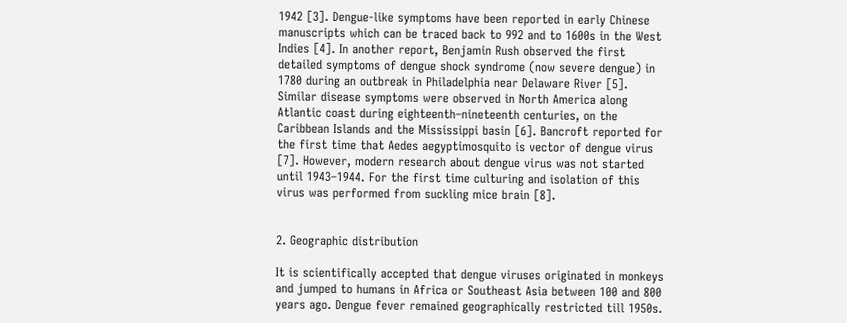1942 [3]. Dengue-like symptoms have been reported in early Chinese manuscripts which can be traced back to 992 and to 1600s in the West Indies [4]. In another report, Benjamin Rush observed the first detailed symptoms of dengue shock syndrome (now severe dengue) in 1780 during an outbreak in Philadelphia near Delaware River [5]. Similar disease symptoms were observed in North America along Atlantic coast during eighteenth–nineteenth centuries, on the Caribbean Islands and the Mississippi basin [6]. Bancroft reported for the first time that Aedes aegyptimosquito is vector of dengue virus [7]. However, modern research about dengue virus was not started until 1943–1944. For the first time culturing and isolation of this virus was performed from suckling mice brain [8].


2. Geographic distribution

It is scientifically accepted that dengue viruses originated in monkeys and jumped to humans in Africa or Southeast Asia between 100 and 800 years ago. Dengue fever remained geographically restricted till 1950s.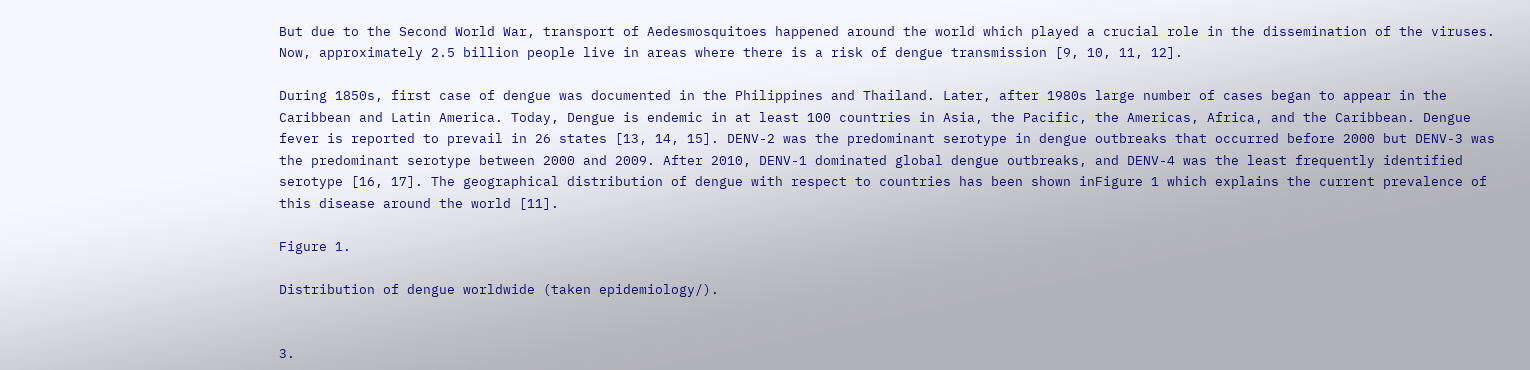But due to the Second World War, transport of Aedesmosquitoes happened around the world which played a crucial role in the dissemination of the viruses. Now, approximately 2.5 billion people live in areas where there is a risk of dengue transmission [9, 10, 11, 12].

During 1850s, first case of dengue was documented in the Philippines and Thailand. Later, after 1980s large number of cases began to appear in the Caribbean and Latin America. Today, Dengue is endemic in at least 100 countries in Asia, the Pacific, the Americas, Africa, and the Caribbean. Dengue fever is reported to prevail in 26 states [13, 14, 15]. DENV-2 was the predominant serotype in dengue outbreaks that occurred before 2000 but DENV-3 was the predominant serotype between 2000 and 2009. After 2010, DENV-1 dominated global dengue outbreaks, and DENV-4 was the least frequently identified serotype [16, 17]. The geographical distribution of dengue with respect to countries has been shown inFigure 1 which explains the current prevalence of this disease around the world [11].

Figure 1.

Distribution of dengue worldwide (taken epidemiology/).


3.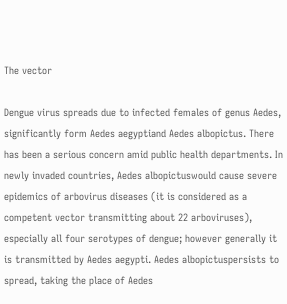The vector

Dengue virus spreads due to infected females of genus Aedes, significantly form Aedes aegyptiand Aedes albopictus. There has been a serious concern amid public health departments. In newly invaded countries, Aedes albopictuswould cause severe epidemics of arbovirus diseases (it is considered as a competent vector transmitting about 22 arboviruses), especially all four serotypes of dengue; however generally it is transmitted by Aedes aegypti. Aedes albopictuspersists to spread, taking the place of Aedes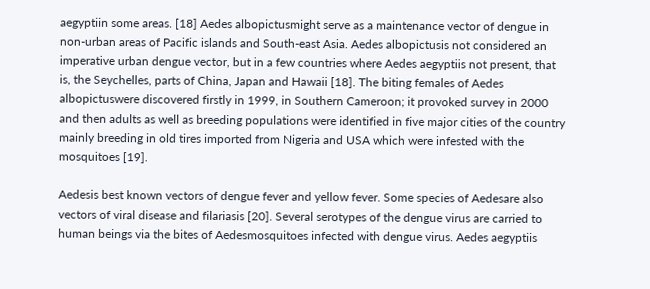aegyptiin some areas. [18] Aedes albopictusmight serve as a maintenance vector of dengue in non-urban areas of Pacific islands and South-east Asia. Aedes albopictusis not considered an imperative urban dengue vector, but in a few countries where Aedes aegyptiis not present, that is, the Seychelles, parts of China, Japan and Hawaii [18]. The biting females of Aedes albopictuswere discovered firstly in 1999, in Southern Cameroon; it provoked survey in 2000 and then adults as well as breeding populations were identified in five major cities of the country mainly breeding in old tires imported from Nigeria and USA which were infested with the mosquitoes [19].

Aedesis best known vectors of dengue fever and yellow fever. Some species of Aedesare also vectors of viral disease and filariasis [20]. Several serotypes of the dengue virus are carried to human beings via the bites of Aedesmosquitoes infected with dengue virus. Aedes aegyptiis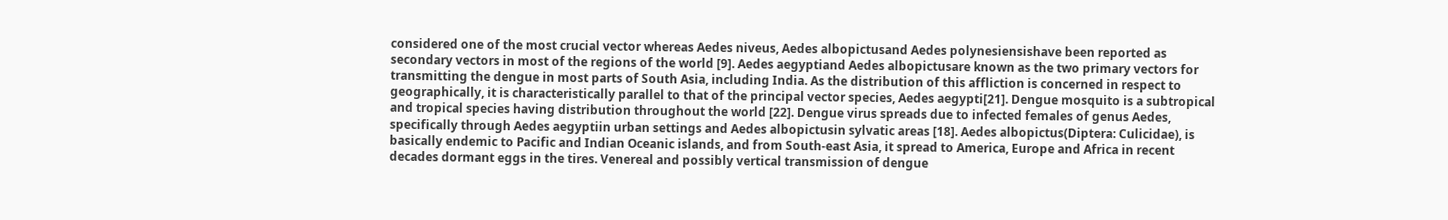considered one of the most crucial vector whereas Aedes niveus, Aedes albopictusand Aedes polynesiensishave been reported as secondary vectors in most of the regions of the world [9]. Aedes aegyptiand Aedes albopictusare known as the two primary vectors for transmitting the dengue in most parts of South Asia, including India. As the distribution of this affliction is concerned in respect to geographically, it is characteristically parallel to that of the principal vector species, Aedes aegypti[21]. Dengue mosquito is a subtropical and tropical species having distribution throughout the world [22]. Dengue virus spreads due to infected females of genus Aedes, specifically through Aedes aegyptiin urban settings and Aedes albopictusin sylvatic areas [18]. Aedes albopictus(Diptera: Culicidae), is basically endemic to Pacific and Indian Oceanic islands, and from South-east Asia, it spread to America, Europe and Africa in recent decades dormant eggs in the tires. Venereal and possibly vertical transmission of dengue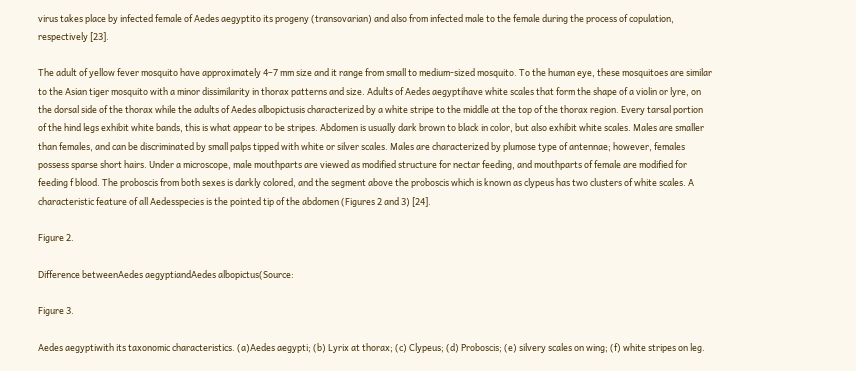virus takes place by infected female of Aedes aegyptito its progeny (transovarian) and also from infected male to the female during the process of copulation, respectively [23].

The adult of yellow fever mosquito have approximately 4–7 mm size and it range from small to medium-sized mosquito. To the human eye, these mosquitoes are similar to the Asian tiger mosquito with a minor dissimilarity in thorax patterns and size. Adults of Aedes aegyptihave white scales that form the shape of a violin or lyre, on the dorsal side of the thorax while the adults of Aedes albopictusis characterized by a white stripe to the middle at the top of the thorax region. Every tarsal portion of the hind legs exhibit white bands, this is what appear to be stripes. Abdomen is usually dark brown to black in color, but also exhibit white scales. Males are smaller than females, and can be discriminated by small palps tipped with white or silver scales. Males are characterized by plumose type of antennae; however, females possess sparse short hairs. Under a microscope, male mouthparts are viewed as modified structure for nectar feeding, and mouthparts of female are modified for feeding f blood. The proboscis from both sexes is darkly colored, and the segment above the proboscis which is known as clypeus has two clusters of white scales. A characteristic feature of all Aedesspecies is the pointed tip of the abdomen (Figures 2 and 3) [24].

Figure 2.

Difference betweenAedes aegyptiandAedes albopictus(Source:

Figure 3.

Aedes aegyptiwith its taxonomic characteristics. (a)Aedes aegypti; (b) Lyrix at thorax; (c) Clypeus; (d) Proboscis; (e) silvery scales on wing; (f) white stripes on leg.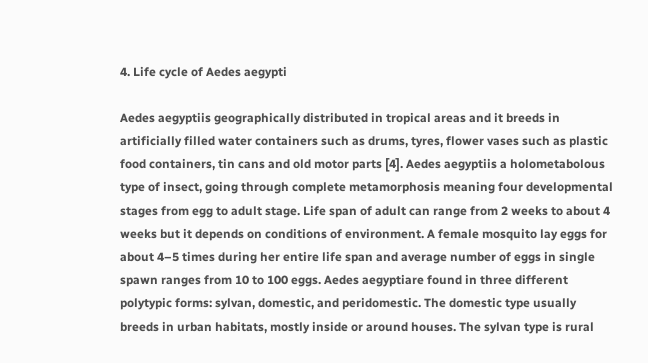4. Life cycle of Aedes aegypti

Aedes aegyptiis geographically distributed in tropical areas and it breeds in artificially filled water containers such as drums, tyres, flower vases such as plastic food containers, tin cans and old motor parts [4]. Aedes aegyptiis a holometabolous type of insect, going through complete metamorphosis meaning four developmental stages from egg to adult stage. Life span of adult can range from 2 weeks to about 4 weeks but it depends on conditions of environment. A female mosquito lay eggs for about 4–5 times during her entire life span and average number of eggs in single spawn ranges from 10 to 100 eggs. Aedes aegyptiare found in three different polytypic forms: sylvan, domestic, and peridomestic. The domestic type usually breeds in urban habitats, mostly inside or around houses. The sylvan type is rural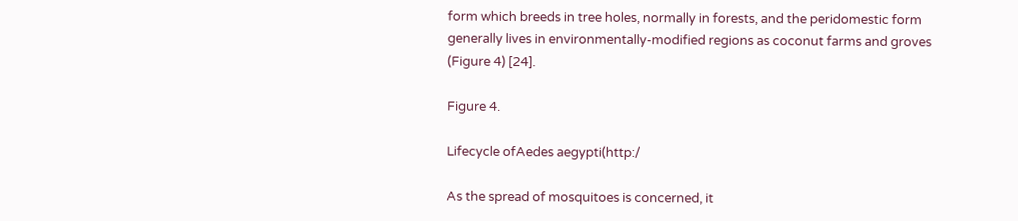form which breeds in tree holes, normally in forests, and the peridomestic form generally lives in environmentally-modified regions as coconut farms and groves (Figure 4) [24].

Figure 4.

Lifecycle ofAedes aegypti(http:/

As the spread of mosquitoes is concerned, it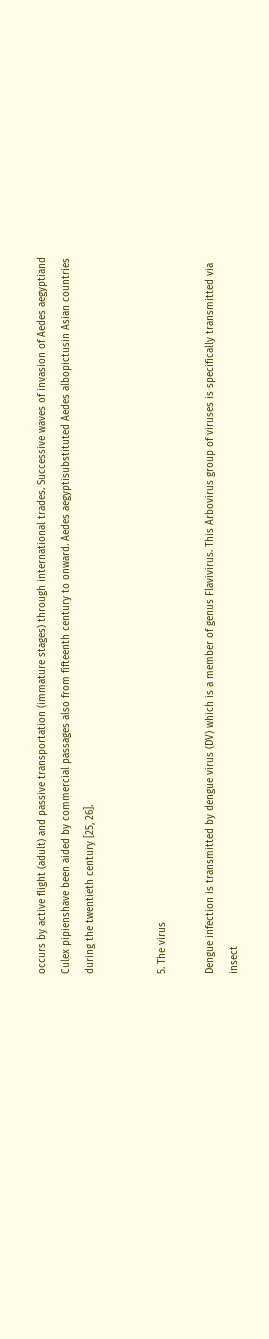occurs by active flight (adult) and passive transportation (immature stages) through international trades. Successive waves of invasion of Aedes aegyptiand Culex pipienshave been aided by commercial passages also from fifteenth century to onward. Aedes aegyptisubstituted Aedes albopictusin Asian countries during the twentieth century [25, 26].


5. The virus

Dengue infection is transmitted by dengue virus (DV) which is a member of genus Flavivirus. This Arbovirus group of viruses is specifically transmitted via insect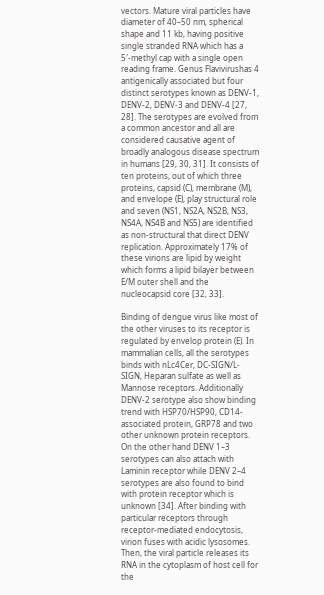vectors. Mature viral particles have diameter of 40–50 nm, spherical shape and 11 kb, having positive single stranded RNA which has a 5′-methyl cap with a single open reading frame. Genus Flavivirushas 4 antigenically associated but four distinct serotypes known as DENV-1, DENV-2, DENV-3 and DENV-4 [27, 28]. The serotypes are evolved from a common ancestor and all are considered causative agent of broadly analogous disease spectrum in humans [29, 30, 31]. It consists of ten proteins, out of which three proteins, capsid (C), membrane (M), and envelope (E), play structural role and seven (NS1, NS2A, NS2B, NS3, NS4A, NS4B and NS5) are identified as non-structural that direct DENV replication. Approximately 17% of these virions are lipid by weight which forms a lipid bilayer between E/M outer shell and the nucleocapsid core [32, 33].

Binding of dengue virus like most of the other viruses to its receptor is regulated by envelop protein (E). In mammalian cells, all the serotypes binds with nLc4Cer, DC-SIGN/L-SIGN, Heparan sulfate as well as Mannose receptors. Additionally DENV-2 serotype also show binding trend with HSP70/HSP90, CD14-associated protein, GRP78 and two other unknown protein receptors. On the other hand DENV 1–3 serotypes can also attach with Laminin receptor while DENV 2–4 serotypes are also found to bind with protein receptor which is unknown [34]. After binding with particular receptors through receptor-mediated endocytosis, virion fuses with acidic lysosomes. Then, the viral particle releases its RNA in the cytoplasm of host cell for the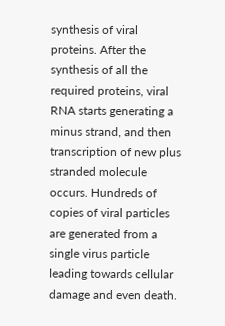synthesis of viral proteins. After the synthesis of all the required proteins, viral RNA starts generating a minus strand, and then transcription of new plus stranded molecule occurs. Hundreds of copies of viral particles are generated from a single virus particle leading towards cellular damage and even death.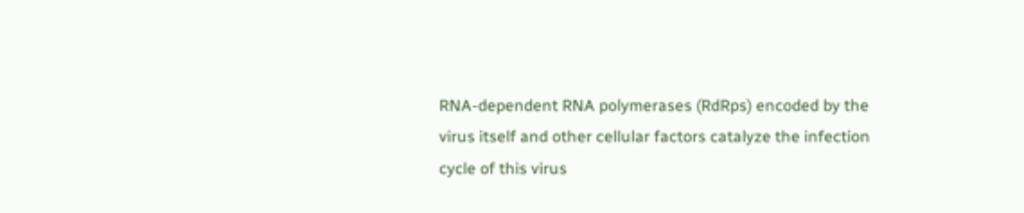RNA-dependent RNA polymerases (RdRps) encoded by the virus itself and other cellular factors catalyze the infection cycle of this virus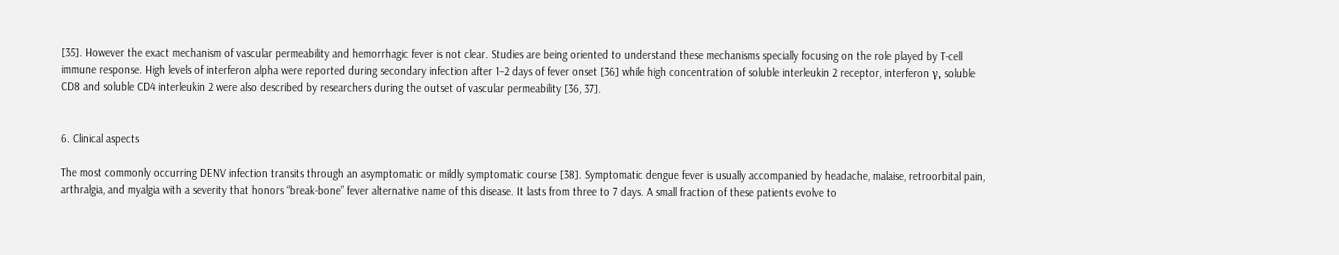[35]. However the exact mechanism of vascular permeability and hemorrhagic fever is not clear. Studies are being oriented to understand these mechanisms specially focusing on the role played by T-cell immune response. High levels of interferon alpha were reported during secondary infection after 1–2 days of fever onset [36] while high concentration of soluble interleukin 2 receptor, interferon γ, soluble CD8 and soluble CD4 interleukin 2 were also described by researchers during the outset of vascular permeability [36, 37].


6. Clinical aspects

The most commonly occurring DENV infection transits through an asymptomatic or mildly symptomatic course [38]. Symptomatic dengue fever is usually accompanied by headache, malaise, retroorbital pain, arthralgia, and myalgia with a severity that honors “break-bone” fever alternative name of this disease. It lasts from three to 7 days. A small fraction of these patients evolve to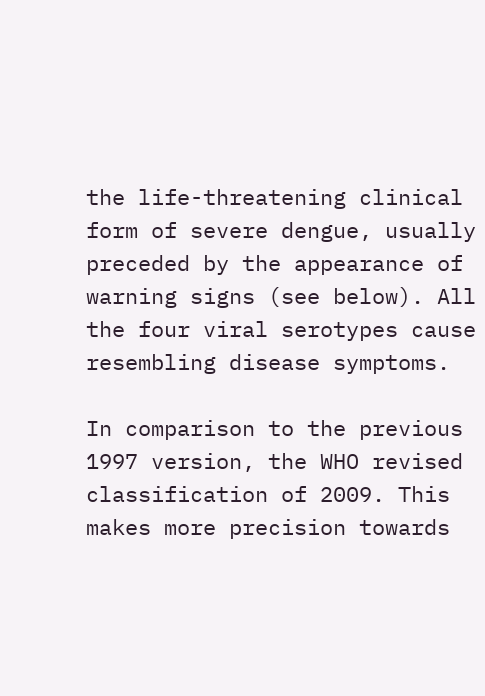the life-threatening clinical form of severe dengue, usually preceded by the appearance of warning signs (see below). All the four viral serotypes cause resembling disease symptoms.

In comparison to the previous 1997 version, the WHO revised classification of 2009. This makes more precision towards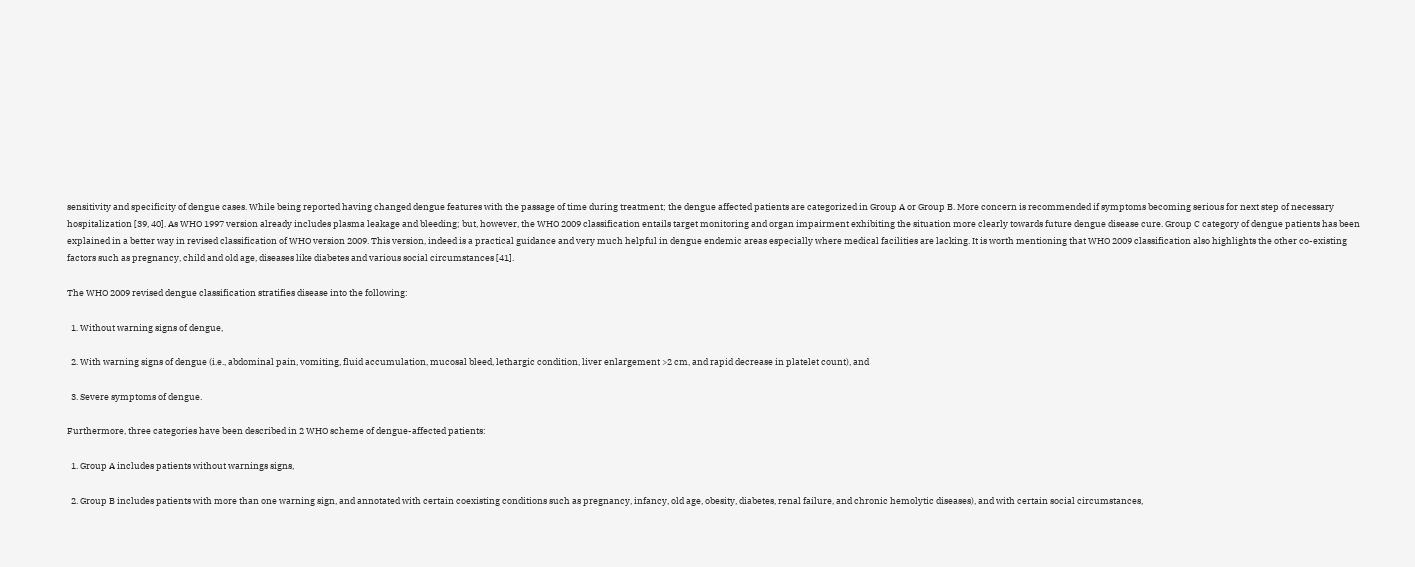sensitivity and specificity of dengue cases. While being reported having changed dengue features with the passage of time during treatment; the dengue affected patients are categorized in Group A or Group B. More concern is recommended if symptoms becoming serious for next step of necessary hospitalization [39, 40]. As WHO 1997 version already includes plasma leakage and bleeding; but, however, the WHO 2009 classification entails target monitoring and organ impairment exhibiting the situation more clearly towards future dengue disease cure. Group C category of dengue patients has been explained in a better way in revised classification of WHO version 2009. This version, indeed is a practical guidance and very much helpful in dengue endemic areas especially where medical facilities are lacking. It is worth mentioning that WHO 2009 classification also highlights the other co-existing factors such as pregnancy, child and old age, diseases like diabetes and various social circumstances [41].

The WHO 2009 revised dengue classification stratifies disease into the following:

  1. Without warning signs of dengue,

  2. With warning signs of dengue (i.e., abdominal pain, vomiting, fluid accumulation, mucosal bleed, lethargic condition, liver enlargement >2 cm, and rapid decrease in platelet count), and

  3. Severe symptoms of dengue.

Furthermore, three categories have been described in 2 WHO scheme of dengue-affected patients:

  1. Group A includes patients without warnings signs,

  2. Group B includes patients with more than one warning sign, and annotated with certain coexisting conditions such as pregnancy, infancy, old age, obesity, diabetes, renal failure, and chronic hemolytic diseases), and with certain social circumstances,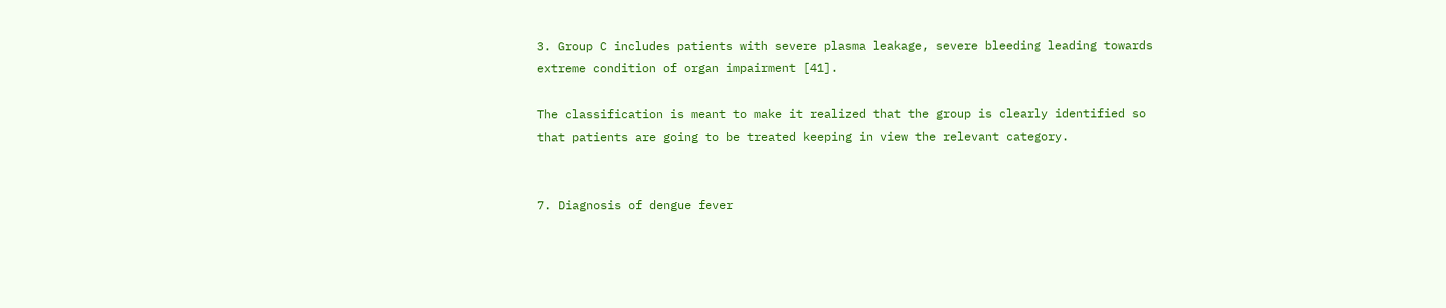3. Group C includes patients with severe plasma leakage, severe bleeding leading towards extreme condition of organ impairment [41].

The classification is meant to make it realized that the group is clearly identified so that patients are going to be treated keeping in view the relevant category.


7. Diagnosis of dengue fever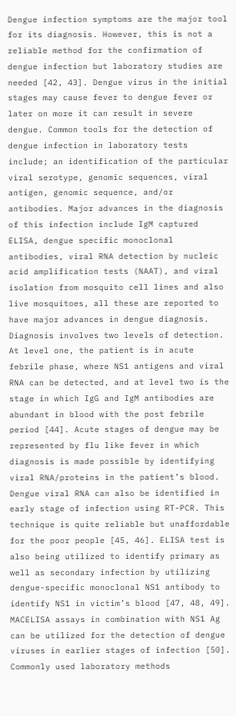Dengue infection symptoms are the major tool for its diagnosis. However, this is not a reliable method for the confirmation of dengue infection but laboratory studies are needed [42, 43]. Dengue virus in the initial stages may cause fever to dengue fever or later on more it can result in severe dengue. Common tools for the detection of dengue infection in laboratory tests include; an identification of the particular viral serotype, genomic sequences, viral antigen, genomic sequence, and/or antibodies. Major advances in the diagnosis of this infection include IgM captured ELISA, dengue specific monoclonal antibodies, viral RNA detection by nucleic acid amplification tests (NAAT), and viral isolation from mosquito cell lines and also live mosquitoes, all these are reported to have major advances in dengue diagnosis. Diagnosis involves two levels of detection. At level one, the patient is in acute febrile phase, where NS1 antigens and viral RNA can be detected, and at level two is the stage in which IgG and IgM antibodies are abundant in blood with the post febrile period [44]. Acute stages of dengue may be represented by flu like fever in which diagnosis is made possible by identifying viral RNA/proteins in the patient’s blood. Dengue viral RNA can also be identified in early stage of infection using RT-PCR. This technique is quite reliable but unaffordable for the poor people [45, 46]. ELISA test is also being utilized to identify primary as well as secondary infection by utilizing dengue-specific monoclonal NS1 antibody to identify NS1 in victim’s blood [47, 48, 49]. MACELISA assays in combination with NS1 Ag can be utilized for the detection of dengue viruses in earlier stages of infection [50]. Commonly used laboratory methods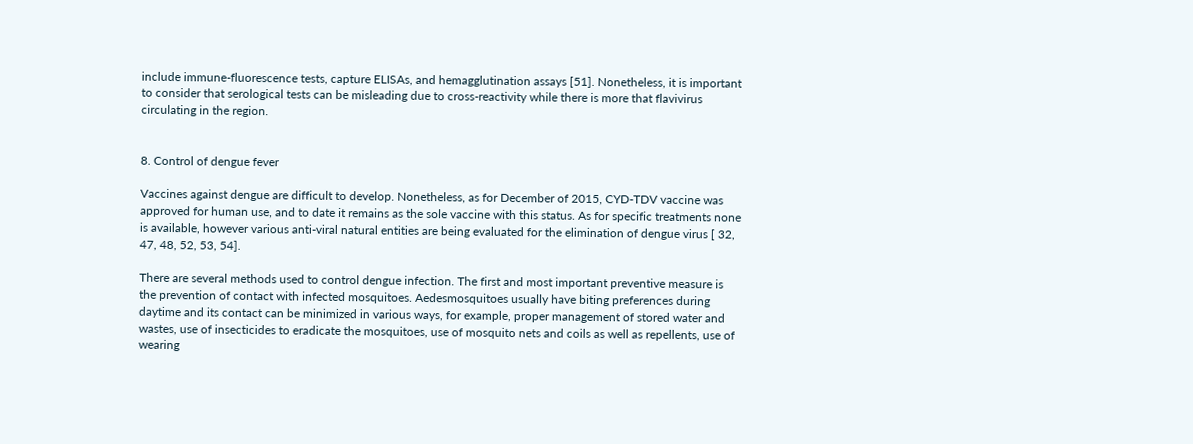include immune-fluorescence tests, capture ELISAs, and hemagglutination assays [51]. Nonetheless, it is important to consider that serological tests can be misleading due to cross-reactivity while there is more that flavivirus circulating in the region.


8. Control of dengue fever

Vaccines against dengue are difficult to develop. Nonetheless, as for December of 2015, CYD-TDV vaccine was approved for human use, and to date it remains as the sole vaccine with this status. As for specific treatments none is available, however various anti-viral natural entities are being evaluated for the elimination of dengue virus [ 32, 47, 48, 52, 53, 54].

There are several methods used to control dengue infection. The first and most important preventive measure is the prevention of contact with infected mosquitoes. Aedesmosquitoes usually have biting preferences during daytime and its contact can be minimized in various ways, for example, proper management of stored water and wastes, use of insecticides to eradicate the mosquitoes, use of mosquito nets and coils as well as repellents, use of wearing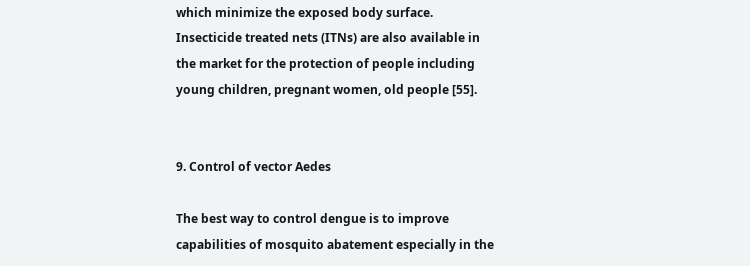which minimize the exposed body surface. Insecticide treated nets (ITNs) are also available in the market for the protection of people including young children, pregnant women, old people [55].


9. Control of vector Aedes

The best way to control dengue is to improve capabilities of mosquito abatement especially in the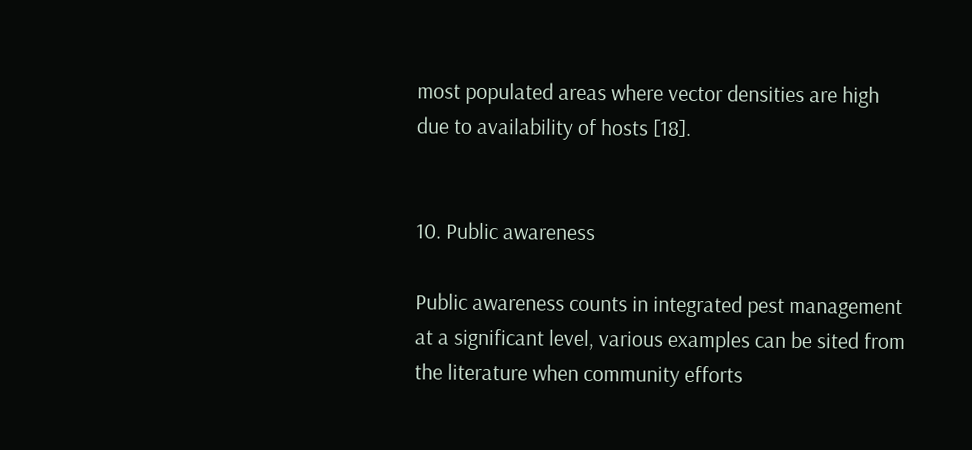most populated areas where vector densities are high due to availability of hosts [18].


10. Public awareness

Public awareness counts in integrated pest management at a significant level, various examples can be sited from the literature when community efforts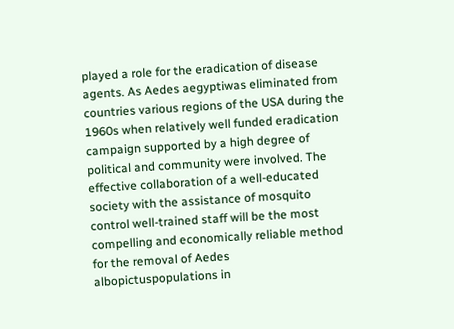played a role for the eradication of disease agents. As Aedes aegyptiwas eliminated from countries various regions of the USA during the 1960s when relatively well funded eradication campaign supported by a high degree of political and community were involved. The effective collaboration of a well-educated society with the assistance of mosquito control well-trained staff will be the most compelling and economically reliable method for the removal of Aedes albopictuspopulations in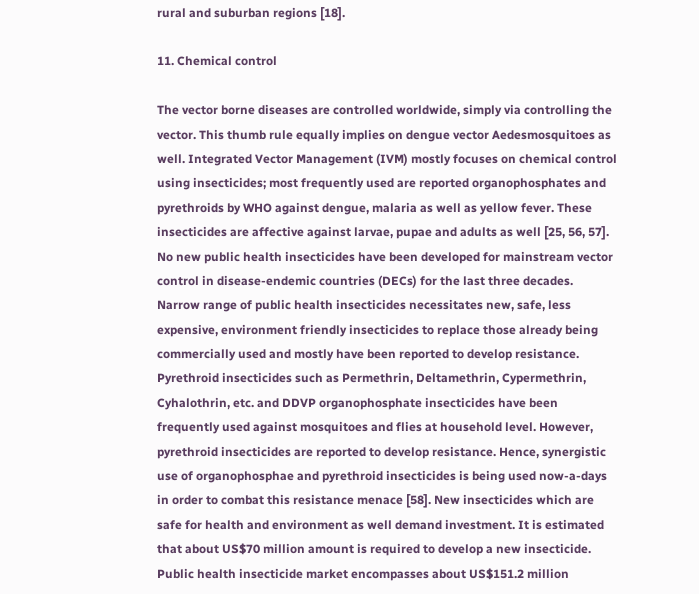rural and suburban regions [18].

11. Chemical control

The vector borne diseases are controlled worldwide, simply via controlling the vector. This thumb rule equally implies on dengue vector Aedesmosquitoes as well. Integrated Vector Management (IVM) mostly focuses on chemical control using insecticides; most frequently used are reported organophosphates and pyrethroids by WHO against dengue, malaria as well as yellow fever. These insecticides are affective against larvae, pupae and adults as well [25, 56, 57]. No new public health insecticides have been developed for mainstream vector control in disease-endemic countries (DECs) for the last three decades. Narrow range of public health insecticides necessitates new, safe, less expensive, environment friendly insecticides to replace those already being commercially used and mostly have been reported to develop resistance. Pyrethroid insecticides such as Permethrin, Deltamethrin, Cypermethrin, Cyhalothrin, etc. and DDVP organophosphate insecticides have been frequently used against mosquitoes and flies at household level. However, pyrethroid insecticides are reported to develop resistance. Hence, synergistic use of organophosphae and pyrethroid insecticides is being used now-a-days in order to combat this resistance menace [58]. New insecticides which are safe for health and environment as well demand investment. It is estimated that about US$70 million amount is required to develop a new insecticide. Public health insecticide market encompasses about US$151.2 million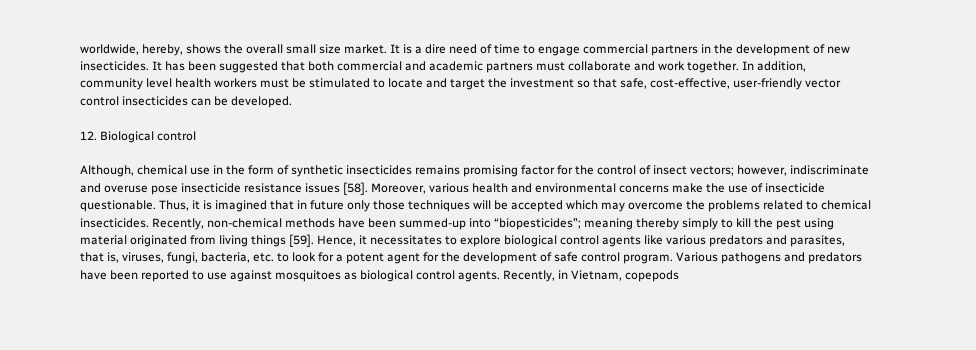worldwide, hereby, shows the overall small size market. It is a dire need of time to engage commercial partners in the development of new insecticides. It has been suggested that both commercial and academic partners must collaborate and work together. In addition, community level health workers must be stimulated to locate and target the investment so that safe, cost-effective, user-friendly vector control insecticides can be developed.

12. Biological control

Although, chemical use in the form of synthetic insecticides remains promising factor for the control of insect vectors; however, indiscriminate and overuse pose insecticide resistance issues [58]. Moreover, various health and environmental concerns make the use of insecticide questionable. Thus, it is imagined that in future only those techniques will be accepted which may overcome the problems related to chemical insecticides. Recently, non-chemical methods have been summed-up into “biopesticides”; meaning thereby simply to kill the pest using material originated from living things [59]. Hence, it necessitates to explore biological control agents like various predators and parasites, that is, viruses, fungi, bacteria, etc. to look for a potent agent for the development of safe control program. Various pathogens and predators have been reported to use against mosquitoes as biological control agents. Recently, in Vietnam, copepods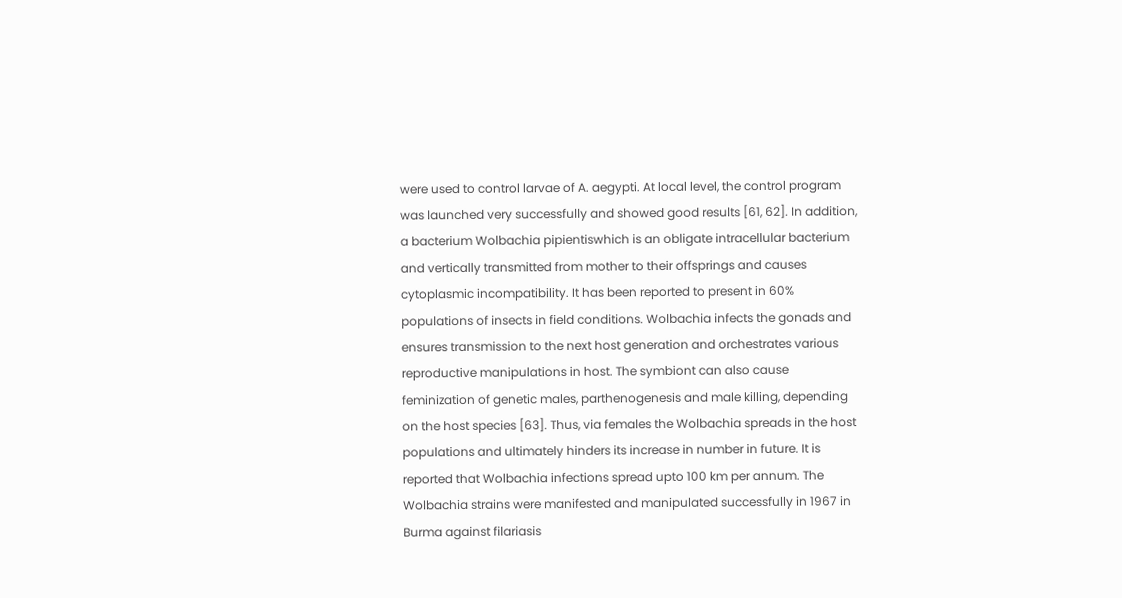were used to control larvae of A. aegypti. At local level, the control program was launched very successfully and showed good results [61, 62]. In addition, a bacterium Wolbachia pipientiswhich is an obligate intracellular bacterium and vertically transmitted from mother to their offsprings and causes cytoplasmic incompatibility. It has been reported to present in 60% populations of insects in field conditions. Wolbachia infects the gonads and ensures transmission to the next host generation and orchestrates various reproductive manipulations in host. The symbiont can also cause feminization of genetic males, parthenogenesis and male killing, depending on the host species [63]. Thus, via females the Wolbachia spreads in the host populations and ultimately hinders its increase in number in future. It is reported that Wolbachia infections spread upto 100 km per annum. The Wolbachia strains were manifested and manipulated successfully in 1967 in Burma against filariasis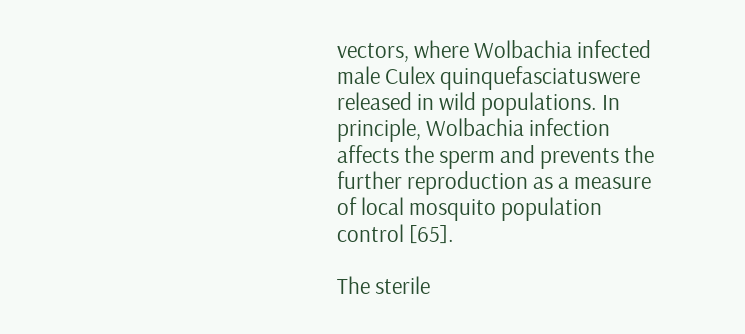vectors, where Wolbachia infected male Culex quinquefasciatuswere released in wild populations. In principle, Wolbachia infection affects the sperm and prevents the further reproduction as a measure of local mosquito population control [65].

The sterile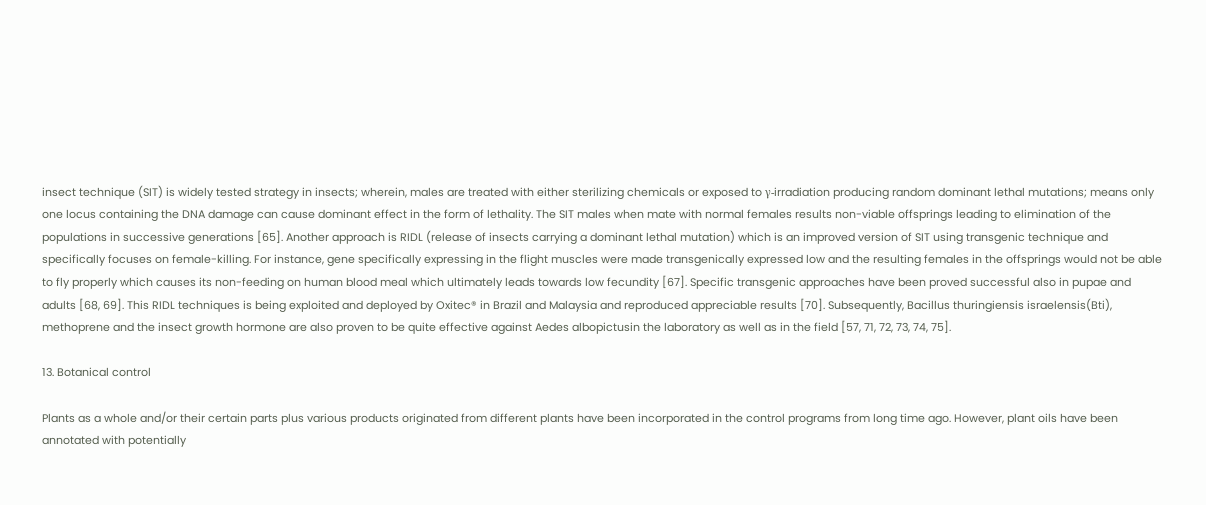insect technique (SIT) is widely tested strategy in insects; wherein, males are treated with either sterilizing chemicals or exposed to γ-irradiation producing random dominant lethal mutations; means only one locus containing the DNA damage can cause dominant effect in the form of lethality. The SIT males when mate with normal females results non-viable offsprings leading to elimination of the populations in successive generations [65]. Another approach is RIDL (release of insects carrying a dominant lethal mutation) which is an improved version of SIT using transgenic technique and specifically focuses on female-killing. For instance, gene specifically expressing in the flight muscles were made transgenically expressed low and the resulting females in the offsprings would not be able to fly properly which causes its non-feeding on human blood meal which ultimately leads towards low fecundity [67]. Specific transgenic approaches have been proved successful also in pupae and adults [68, 69]. This RIDL techniques is being exploited and deployed by Oxitec® in Brazil and Malaysia and reproduced appreciable results [70]. Subsequently, Bacillus thuringiensis israelensis(Bti), methoprene and the insect growth hormone are also proven to be quite effective against Aedes albopictusin the laboratory as well as in the field [57, 71, 72, 73, 74, 75].

13. Botanical control

Plants as a whole and/or their certain parts plus various products originated from different plants have been incorporated in the control programs from long time ago. However, plant oils have been annotated with potentially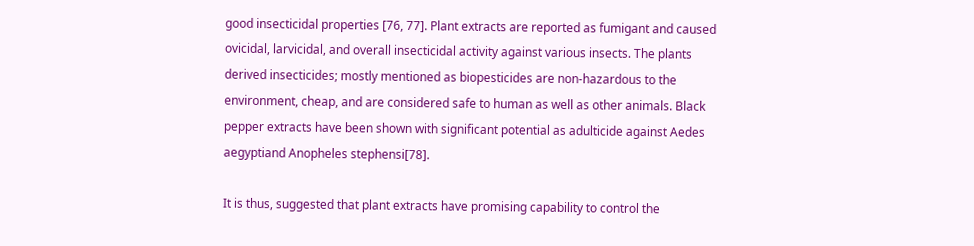good insecticidal properties [76, 77]. Plant extracts are reported as fumigant and caused ovicidal, larvicidal, and overall insecticidal activity against various insects. The plants derived insecticides; mostly mentioned as biopesticides are non-hazardous to the environment, cheap, and are considered safe to human as well as other animals. Black pepper extracts have been shown with significant potential as adulticide against Aedes aegyptiand Anopheles stephensi[78].

It is thus, suggested that plant extracts have promising capability to control the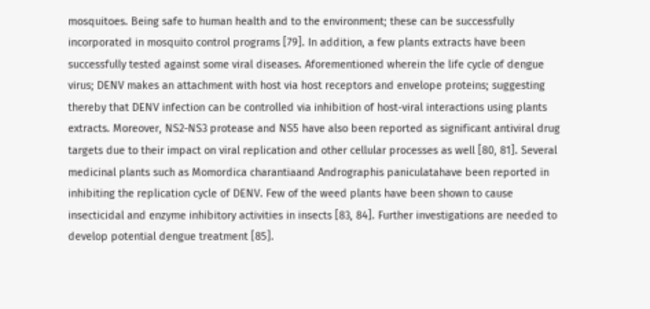mosquitoes. Being safe to human health and to the environment; these can be successfully incorporated in mosquito control programs [79]. In addition, a few plants extracts have been successfully tested against some viral diseases. Aforementioned wherein the life cycle of dengue virus; DENV makes an attachment with host via host receptors and envelope proteins; suggesting thereby that DENV infection can be controlled via inhibition of host-viral interactions using plants extracts. Moreover, NS2-NS3 protease and NS5 have also been reported as significant antiviral drug targets due to their impact on viral replication and other cellular processes as well [80, 81]. Several medicinal plants such as Momordica charantiaand Andrographis paniculatahave been reported in inhibiting the replication cycle of DENV. Few of the weed plants have been shown to cause insecticidal and enzyme inhibitory activities in insects [83, 84]. Further investigations are needed to develop potential dengue treatment [85].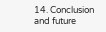14. Conclusion and future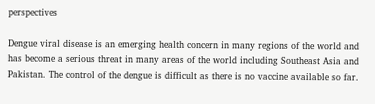perspectives

Dengue viral disease is an emerging health concern in many regions of the world and has become a serious threat in many areas of the world including Southeast Asia and Pakistan. The control of the dengue is difficult as there is no vaccine available so far.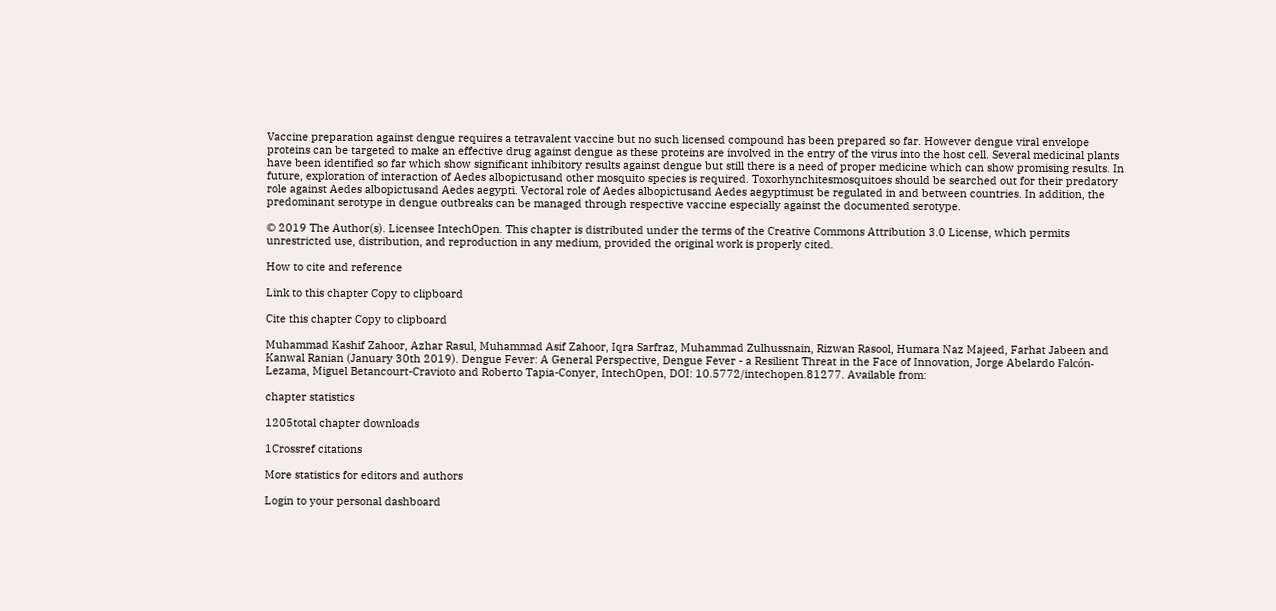Vaccine preparation against dengue requires a tetravalent vaccine but no such licensed compound has been prepared so far. However dengue viral envelope proteins can be targeted to make an effective drug against dengue as these proteins are involved in the entry of the virus into the host cell. Several medicinal plants have been identified so far which show significant inhibitory results against dengue but still there is a need of proper medicine which can show promising results. In future, exploration of interaction of Aedes albopictusand other mosquito species is required. Toxorhynchitesmosquitoes should be searched out for their predatory role against Aedes albopictusand Aedes aegypti. Vectoral role of Aedes albopictusand Aedes aegyptimust be regulated in and between countries. In addition, the predominant serotype in dengue outbreaks can be managed through respective vaccine especially against the documented serotype.

© 2019 The Author(s). Licensee IntechOpen. This chapter is distributed under the terms of the Creative Commons Attribution 3.0 License, which permits unrestricted use, distribution, and reproduction in any medium, provided the original work is properly cited.

How to cite and reference

Link to this chapter Copy to clipboard

Cite this chapter Copy to clipboard

Muhammad Kashif Zahoor, Azhar Rasul, Muhammad Asif Zahoor, Iqra Sarfraz, Muhammad Zulhussnain, Rizwan Rasool, Humara Naz Majeed, Farhat Jabeen and Kanwal Ranian (January 30th 2019). Dengue Fever: A General Perspective, Dengue Fever - a Resilient Threat in the Face of Innovation, Jorge Abelardo Falcón-Lezama, Miguel Betancourt-Cravioto and Roberto Tapia-Conyer, IntechOpen, DOI: 10.5772/intechopen.81277. Available from:

chapter statistics

1205total chapter downloads

1Crossref citations

More statistics for editors and authors

Login to your personal dashboard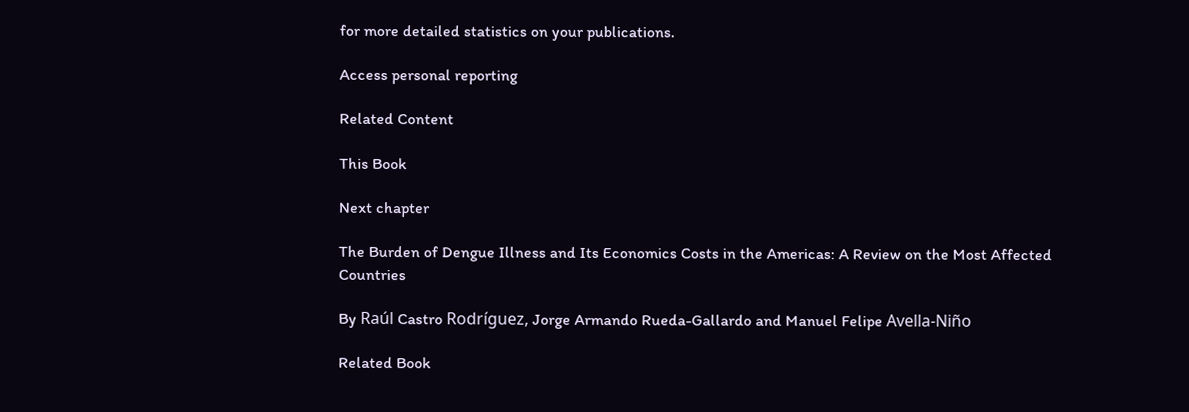for more detailed statistics on your publications.

Access personal reporting

Related Content

This Book

Next chapter

The Burden of Dengue Illness and Its Economics Costs in the Americas: A Review on the Most Affected Countries

By Raúl Castro Rodríguez, Jorge Armando Rueda-Gallardo and Manuel Felipe Avella-Niño

Related Book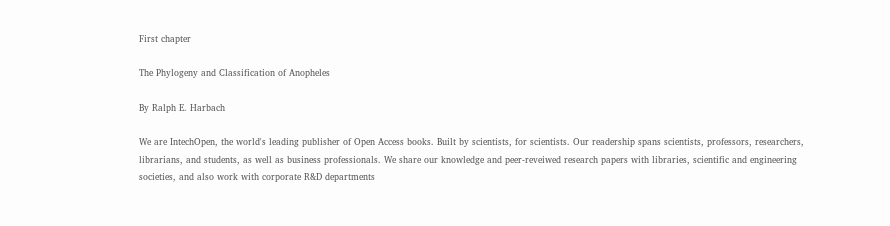First chapter

The Phylogeny and Classification of Anopheles

By Ralph E. Harbach

We are IntechOpen, the world's leading publisher of Open Access books. Built by scientists, for scientists. Our readership spans scientists, professors, researchers, librarians, and students, as well as business professionals. We share our knowledge and peer-reveiwed research papers with libraries, scientific and engineering societies, and also work with corporate R&D departments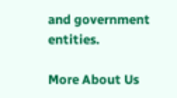and government entities.

More About Us